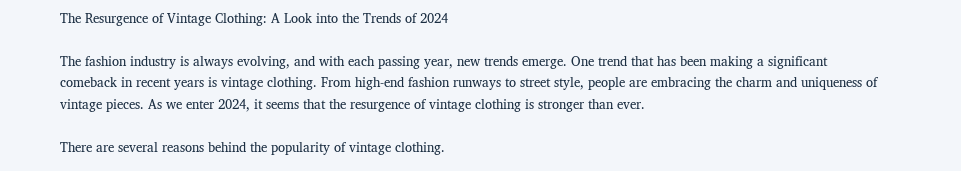The Resurgence of Vintage Clothing: A Look into the Trends of 2024

The fashion industry is always evolving, and with each passing year, new trends emerge. One trend that has been making a significant comeback in recent years is vintage clothing. From high-end fashion runways to street style, people are embracing the charm and uniqueness of vintage pieces. As we enter 2024, it seems that the resurgence of vintage clothing is stronger than ever.

There are several reasons behind the popularity of vintage clothing.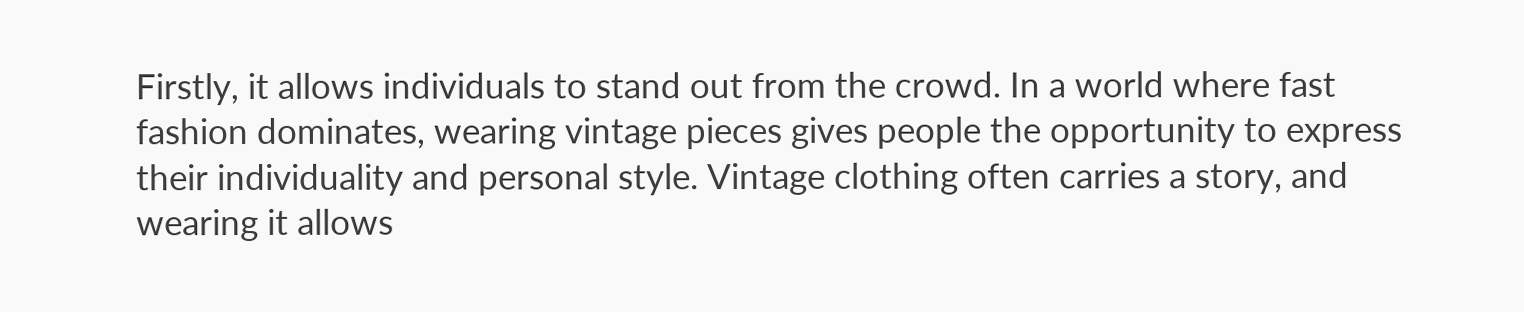Firstly, it allows individuals to stand out from the crowd. In a world where fast fashion dominates, wearing vintage pieces gives people the opportunity to express their individuality and personal style. Vintage clothing often carries a story, and wearing it allows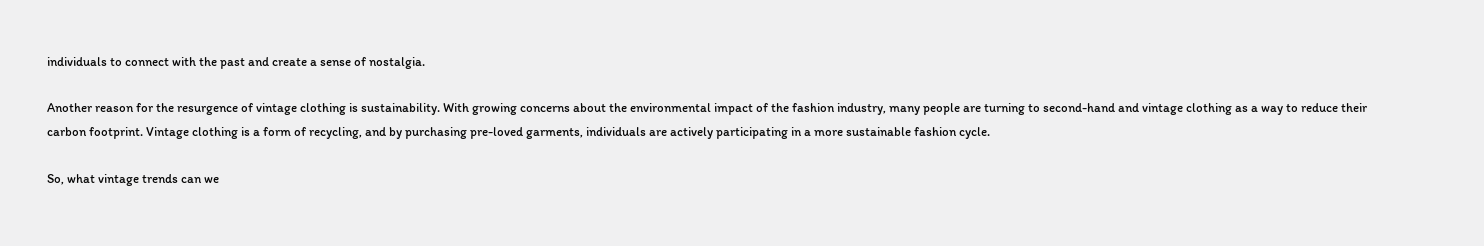individuals to connect with the past and create a sense of nostalgia.

Another reason for the resurgence of vintage clothing is sustainability. With growing concerns about the environmental impact of the fashion industry, many people are turning to second-hand and vintage clothing as a way to reduce their carbon footprint. Vintage clothing is a form of recycling, and by purchasing pre-loved garments, individuals are actively participating in a more sustainable fashion cycle.

So, what vintage trends can we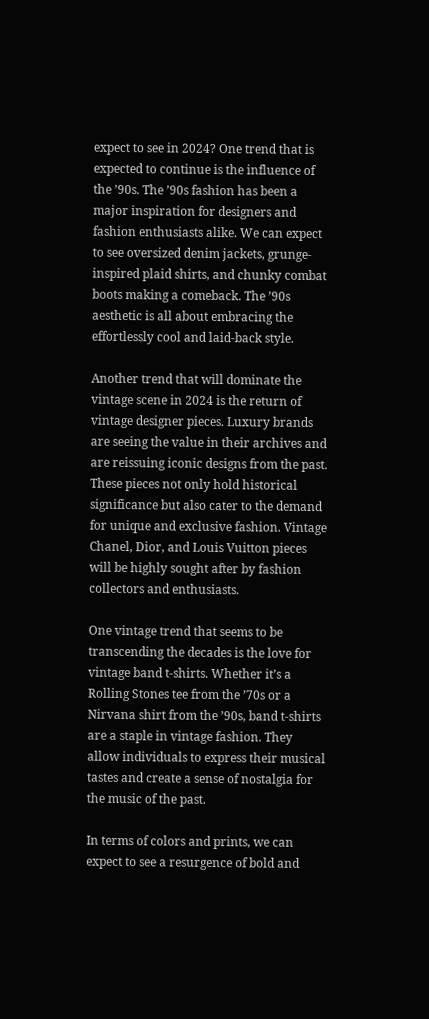expect to see in 2024? One trend that is expected to continue is the influence of the ’90s. The ’90s fashion has been a major inspiration for designers and fashion enthusiasts alike. We can expect to see oversized denim jackets, grunge-inspired plaid shirts, and chunky combat boots making a comeback. The ’90s aesthetic is all about embracing the effortlessly cool and laid-back style.

Another trend that will dominate the vintage scene in 2024 is the return of vintage designer pieces. Luxury brands are seeing the value in their archives and are reissuing iconic designs from the past. These pieces not only hold historical significance but also cater to the demand for unique and exclusive fashion. Vintage Chanel, Dior, and Louis Vuitton pieces will be highly sought after by fashion collectors and enthusiasts.

One vintage trend that seems to be transcending the decades is the love for vintage band t-shirts. Whether it’s a Rolling Stones tee from the ’70s or a Nirvana shirt from the ’90s, band t-shirts are a staple in vintage fashion. They allow individuals to express their musical tastes and create a sense of nostalgia for the music of the past.

In terms of colors and prints, we can expect to see a resurgence of bold and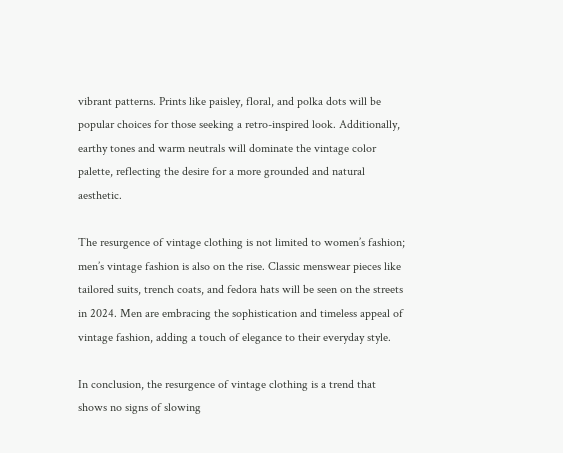vibrant patterns. Prints like paisley, floral, and polka dots will be popular choices for those seeking a retro-inspired look. Additionally, earthy tones and warm neutrals will dominate the vintage color palette, reflecting the desire for a more grounded and natural aesthetic.

The resurgence of vintage clothing is not limited to women’s fashion; men’s vintage fashion is also on the rise. Classic menswear pieces like tailored suits, trench coats, and fedora hats will be seen on the streets in 2024. Men are embracing the sophistication and timeless appeal of vintage fashion, adding a touch of elegance to their everyday style.

In conclusion, the resurgence of vintage clothing is a trend that shows no signs of slowing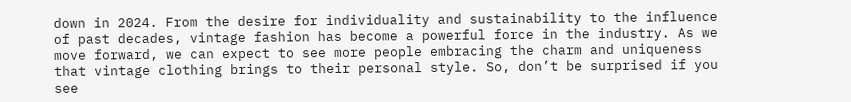down in 2024. From the desire for individuality and sustainability to the influence of past decades, vintage fashion has become a powerful force in the industry. As we move forward, we can expect to see more people embracing the charm and uniqueness that vintage clothing brings to their personal style. So, don’t be surprised if you see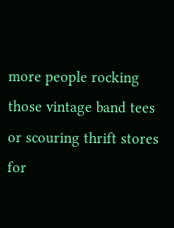more people rocking those vintage band tees or scouring thrift stores for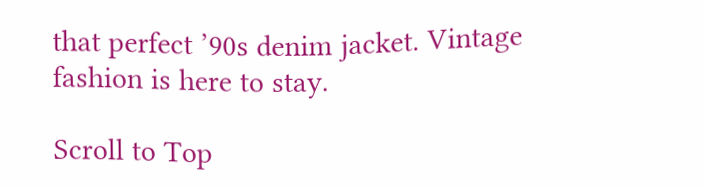that perfect ’90s denim jacket. Vintage fashion is here to stay.

Scroll to Top